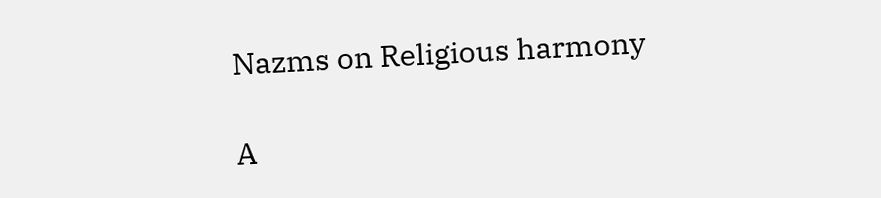Nazms on Religious harmony

A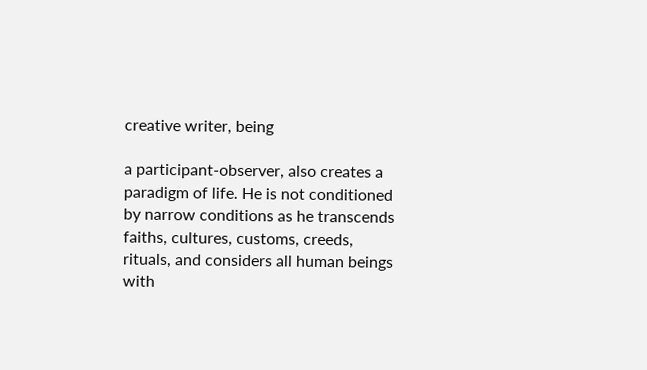creative writer, being

a participant-observer, also creates a paradigm of life. He is not conditioned by narrow conditions as he transcends faiths, cultures, customs, creeds, rituals, and considers all human beings with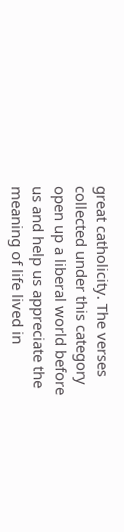great catholicity. The verses collected under this category open up a liberal world before us and help us appreciate the meaning of life lived in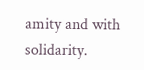amity and with solidarity.